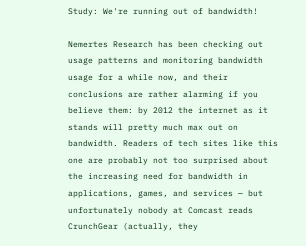Study: We're running out of bandwidth!

Nemertes Research has been checking out usage patterns and monitoring bandwidth usage for a while now, and their conclusions are rather alarming if you believe them: by 2012 the internet as it stands will pretty much max out on bandwidth. Readers of tech sites like this one are probably not too surprised about the increasing need for bandwidth in applications, games, and services — but unfortunately nobody at Comcast reads CrunchGear (actually, they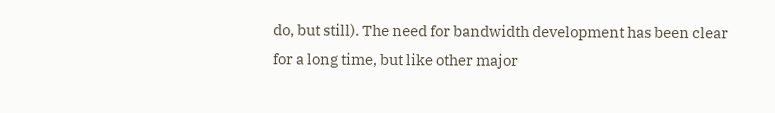do, but still). The need for bandwidth development has been clear for a long time, but like other major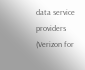data service providers (Verizon for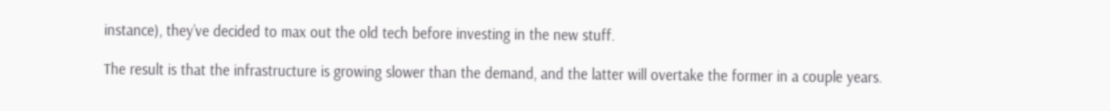instance), they’ve decided to max out the old tech before investing in the new stuff.

The result is that the infrastructure is growing slower than the demand, and the latter will overtake the former in a couple years.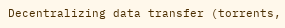Decentralizing data transfer (torrents,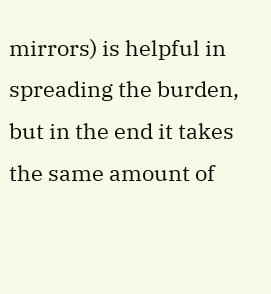mirrors) is helpful in spreading the burden, but in the end it takes the same amount of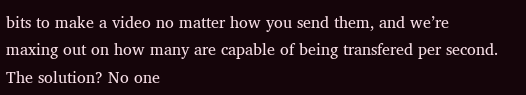bits to make a video no matter how you send them, and we’re maxing out on how many are capable of being transfered per second. The solution? No one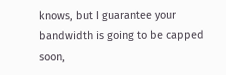knows, but I guarantee your bandwidth is going to be capped soon,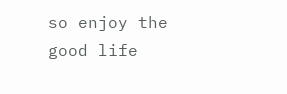so enjoy the good life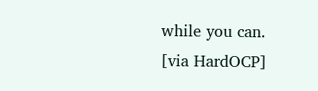while you can.
[via HardOCP]